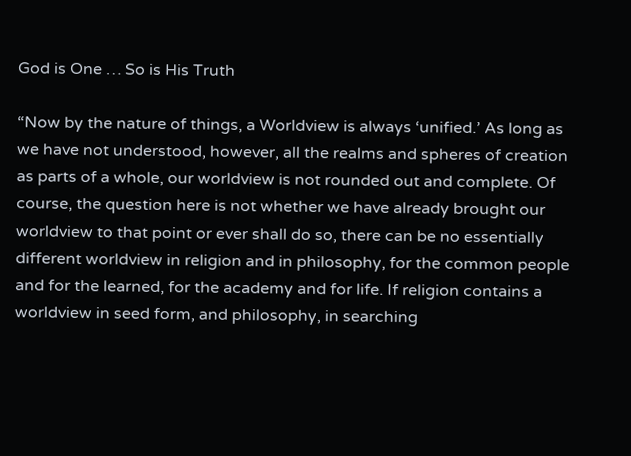God is One … So is His Truth

“Now by the nature of things, a Worldview is always ‘unified.’ As long as we have not understood, however, all the realms and spheres of creation as parts of a whole, our worldview is not rounded out and complete. Of course, the question here is not whether we have already brought our worldview to that point or ever shall do so, there can be no essentially different worldview in religion and in philosophy, for the common people and for the learned, for the academy and for life. If religion contains a worldview in seed form, and philosophy, in searching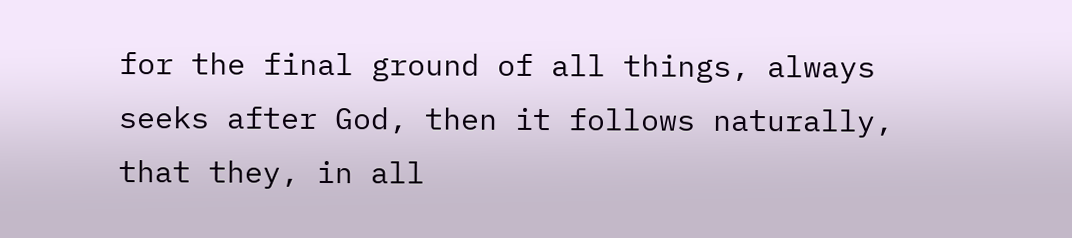for the final ground of all things, always seeks after God, then it follows naturally, that they, in all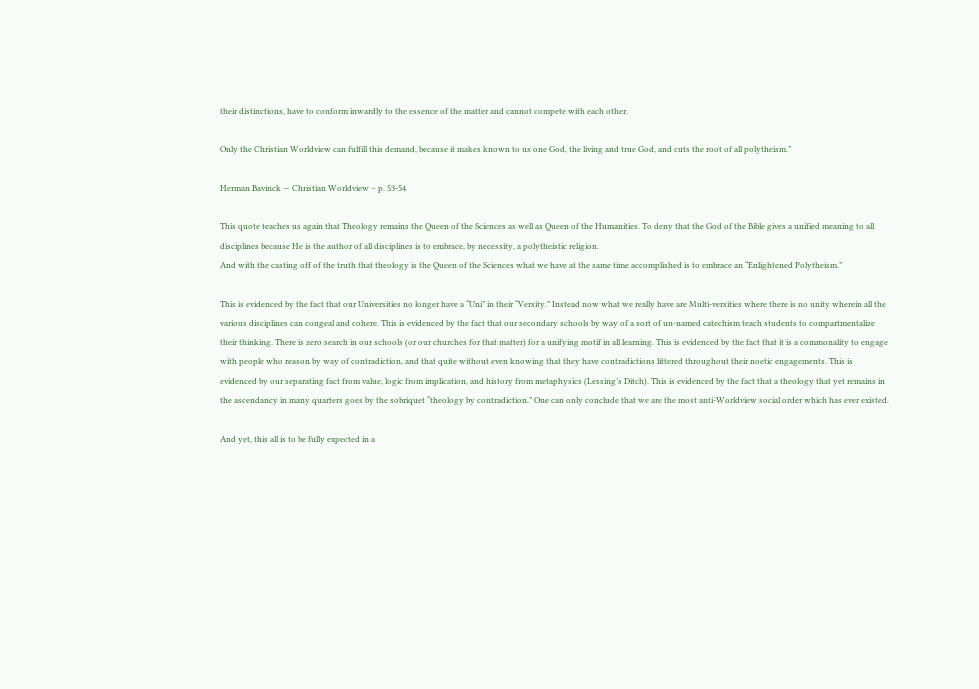their distinctions, have to conform inwardly to the essence of the matter and cannot compete with each other.

Only the Christian Worldview can fulfill this demand, because it makes known to us one God, the living and true God, and cuts the root of all polytheism.”

Herman Bavinck — Christian Worldview – p. 53-54

This quote teaches us again that Theology remains the Queen of the Sciences as well as Queen of the Humanities. To deny that the God of the Bible gives a unified meaning to all disciplines because He is the author of all disciplines is to embrace, by necessity, a polytheistic religion.
And with the casting off of the truth that theology is the Queen of the Sciences what we have at the same time accomplished is to embrace an “Enlightened Polytheism.”

This is evidenced by the fact that our Universities no longer have a “Uni” in their “Versity.” Instead now what we really have are Multi-versities where there is no unity wherein all the various disciplines can congeal and cohere. This is evidenced by the fact that our secondary schools by way of a sort of un-named catechism teach students to compartmentalize their thinking. There is zero search in our schools (or our churches for that matter) for a unifying motif in all learning. This is evidenced by the fact that it is a commonality to engage with people who reason by way of contradiction, and that quite without even knowing that they have contradictions littered throughout their noetic engagements. This is evidenced by our separating fact from value, logic from implication, and history from metaphysics (Lessing’s Ditch). This is evidenced by the fact that a theology that yet remains in the ascendancy in many quarters goes by the sobriquet “theology by contradiction.” One can only conclude that we are the most anti-Worldview social order which has ever existed.

And yet, this all is to be fully expected in a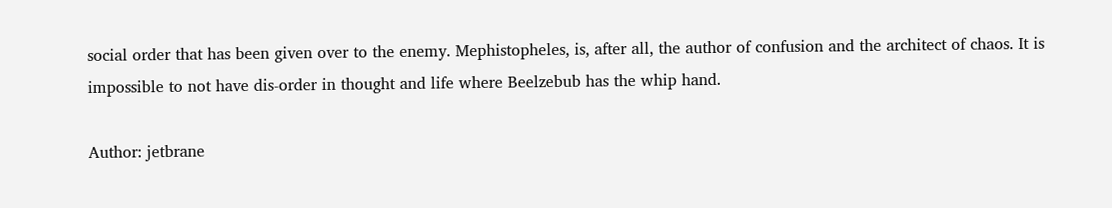social order that has been given over to the enemy. Mephistopheles, is, after all, the author of confusion and the architect of chaos. It is impossible to not have dis-order in thought and life where Beelzebub has the whip hand.

Author: jetbrane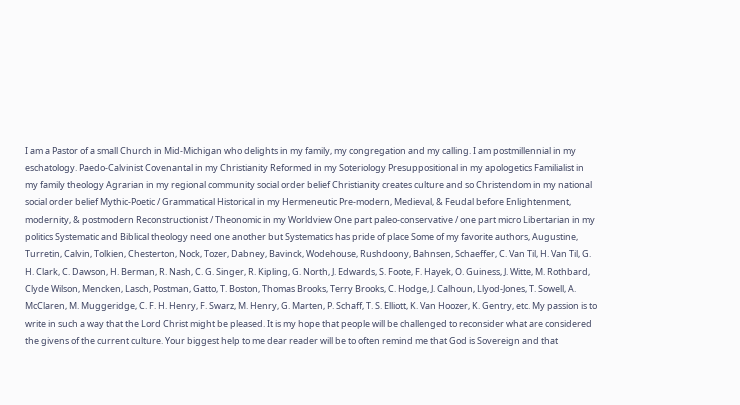I am a Pastor of a small Church in Mid-Michigan who delights in my family, my congregation and my calling. I am postmillennial in my eschatology. Paedo-Calvinist Covenantal in my Christianity Reformed in my Soteriology Presuppositional in my apologetics Familialist in my family theology Agrarian in my regional community social order belief Christianity creates culture and so Christendom in my national social order belief Mythic-Poetic / Grammatical Historical in my Hermeneutic Pre-modern, Medieval, & Feudal before Enlightenment, modernity, & postmodern Reconstructionist / Theonomic in my Worldview One part paleo-conservative / one part micro Libertarian in my politics Systematic and Biblical theology need one another but Systematics has pride of place Some of my favorite authors, Augustine, Turretin, Calvin, Tolkien, Chesterton, Nock, Tozer, Dabney, Bavinck, Wodehouse, Rushdoony, Bahnsen, Schaeffer, C. Van Til, H. Van Til, G. H. Clark, C. Dawson, H. Berman, R. Nash, C. G. Singer, R. Kipling, G. North, J. Edwards, S. Foote, F. Hayek, O. Guiness, J. Witte, M. Rothbard, Clyde Wilson, Mencken, Lasch, Postman, Gatto, T. Boston, Thomas Brooks, Terry Brooks, C. Hodge, J. Calhoun, Llyod-Jones, T. Sowell, A. McClaren, M. Muggeridge, C. F. H. Henry, F. Swarz, M. Henry, G. Marten, P. Schaff, T. S. Elliott, K. Van Hoozer, K. Gentry, etc. My passion is to write in such a way that the Lord Christ might be pleased. It is my hope that people will be challenged to reconsider what are considered the givens of the current culture. Your biggest help to me dear reader will be to often remind me that God is Sovereign and that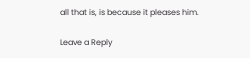all that is, is because it pleases him.

Leave a Reply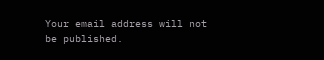Your email address will not be published.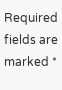Required fields are marked *